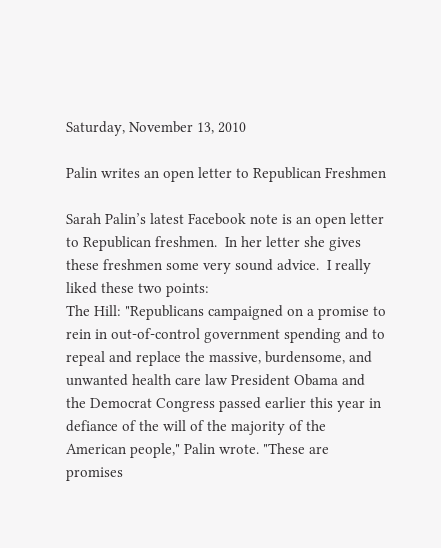Saturday, November 13, 2010

Palin writes an open letter to Republican Freshmen

Sarah Palin’s latest Facebook note is an open letter to Republican freshmen.  In her letter she gives these freshmen some very sound advice.  I really liked these two points:
The Hill: "Republicans campaigned on a promise to rein in out-of-control government spending and to repeal and replace the massive, burdensome, and unwanted health care law President Obama and the Democrat Congress passed earlier this year in defiance of the will of the majority of the American people," Palin wrote. "These are promises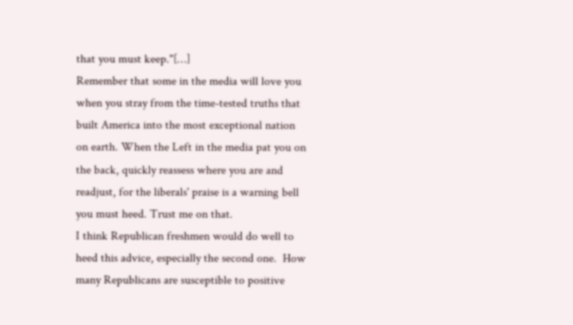that you must keep."[…]
Remember that some in the media will love you when you stray from the time-tested truths that built America into the most exceptional nation on earth. When the Left in the media pat you on the back, quickly reassess where you are and readjust, for the liberals' praise is a warning bell you must heed. Trust me on that.
I think Republican freshmen would do well to heed this advice, especially the second one.  How many Republicans are susceptible to positive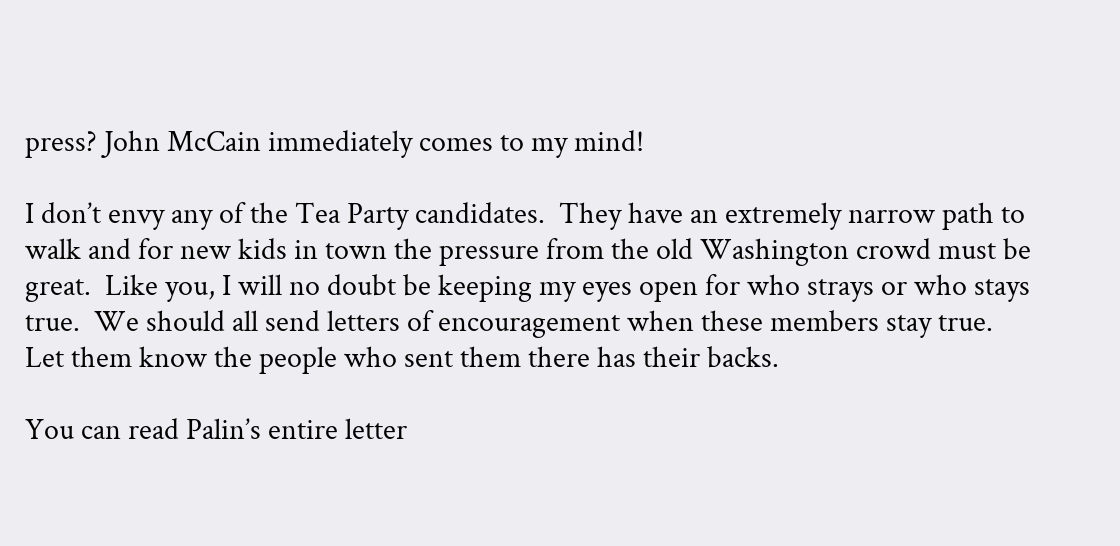press? John McCain immediately comes to my mind!

I don’t envy any of the Tea Party candidates.  They have an extremely narrow path to walk and for new kids in town the pressure from the old Washington crowd must be great.  Like you, I will no doubt be keeping my eyes open for who strays or who stays true.  We should all send letters of encouragement when these members stay true.  Let them know the people who sent them there has their backs.

You can read Palin’s entire letter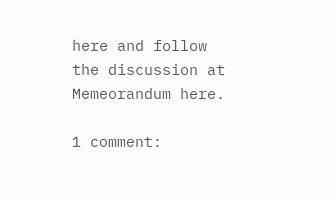here and follow the discussion at Memeorandum here.

1 comment: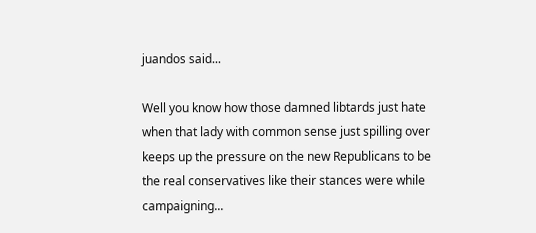juandos said...

Well you know how those damned libtards just hate when that lady with common sense just spilling over keeps up the pressure on the new Republicans to be the real conservatives like their stances were while campaigning...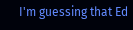I'm guessing that Ed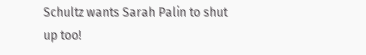Schultz wants Sarah Palin to shut up too!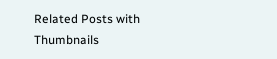Related Posts with Thumbnails